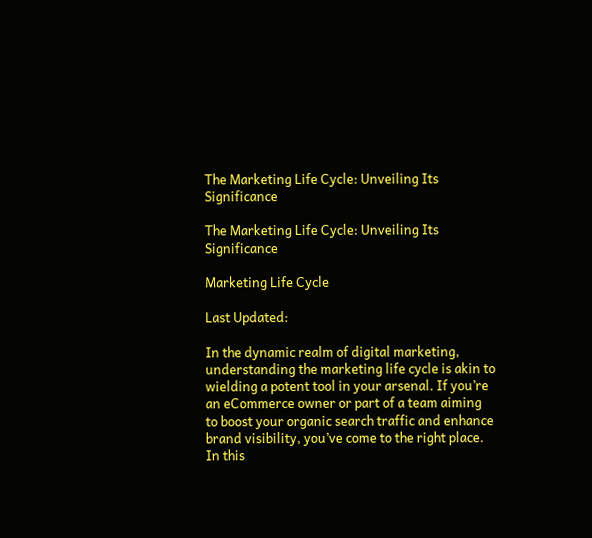The Marketing Life Cycle: Unveiling Its Significance

The Marketing Life Cycle: Unveiling Its Significance

Marketing Life Cycle

Last Updated:

In the dynamic realm of digital marketing, understanding the marketing life cycle is akin to wielding a potent tool in your arsenal. If you’re an eCommerce owner or part of a team aiming to boost your organic search traffic and enhance brand visibility, you’ve come to the right place. In this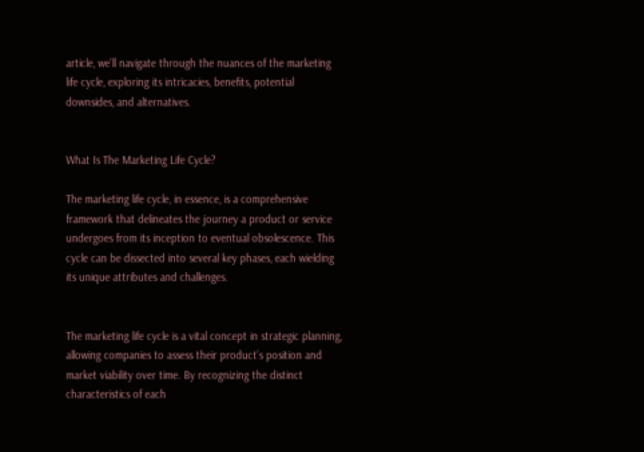article, we’ll navigate through the nuances of the marketing life cycle, exploring its intricacies, benefits, potential downsides, and alternatives.


What Is The Marketing Life Cycle?

The marketing life cycle, in essence, is a comprehensive framework that delineates the journey a product or service undergoes from its inception to eventual obsolescence. This cycle can be dissected into several key phases, each wielding its unique attributes and challenges.


The marketing life cycle is a vital concept in strategic planning, allowing companies to assess their product’s position and market viability over time. By recognizing the distinct characteristics of each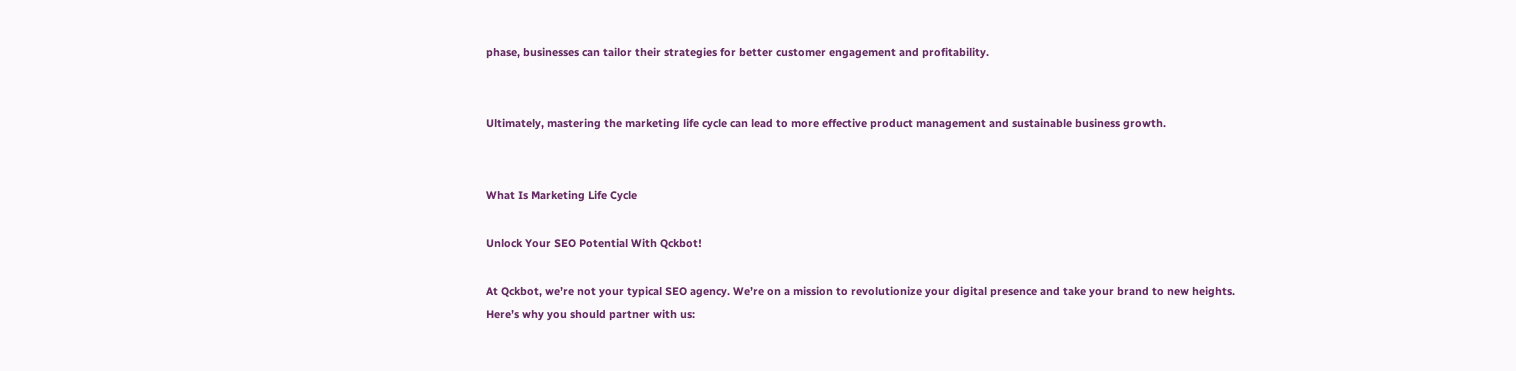phase, businesses can tailor their strategies for better customer engagement and profitability.


Ultimately, mastering the marketing life cycle can lead to more effective product management and sustainable business growth.


What Is Marketing Life Cycle

Unlock Your SEO Potential With Qckbot!

At Qckbot, we’re not your typical SEO agency. We’re on a mission to revolutionize your digital presence and take your brand to new heights. Here’s why you should partner with us: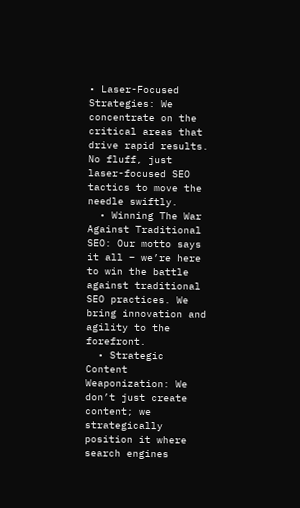• Laser-Focused Strategies: We concentrate on the critical areas that drive rapid results. No fluff, just laser-focused SEO tactics to move the needle swiftly.
  • Winning The War Against Traditional SEO: Our motto says it all – we’re here to win the battle against traditional SEO practices. We bring innovation and agility to the forefront.
  • Strategic Content Weaponization: We don’t just create content; we strategically position it where search engines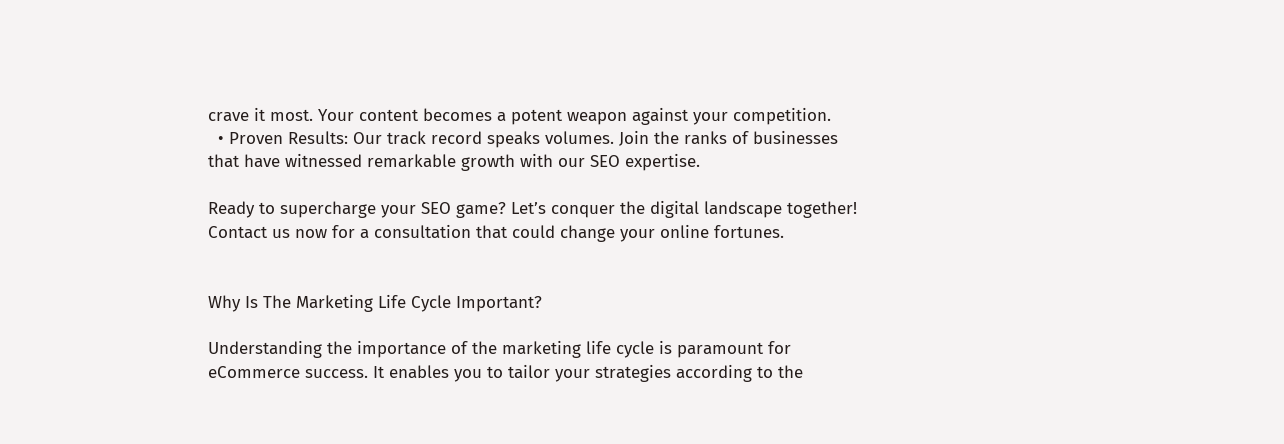crave it most. Your content becomes a potent weapon against your competition.
  • Proven Results: Our track record speaks volumes. Join the ranks of businesses that have witnessed remarkable growth with our SEO expertise.

Ready to supercharge your SEO game? Let’s conquer the digital landscape together! Contact us now for a consultation that could change your online fortunes.


Why Is The Marketing Life Cycle Important?

Understanding the importance of the marketing life cycle is paramount for eCommerce success. It enables you to tailor your strategies according to the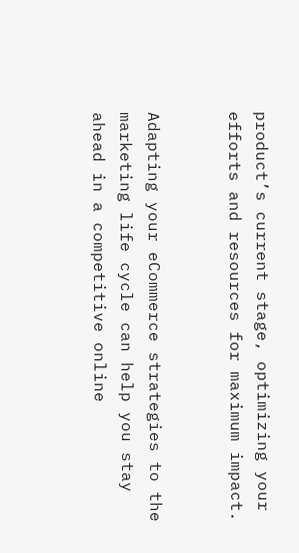product’s current stage, optimizing your efforts and resources for maximum impact.


Adapting your eCommerce strategies to the marketing life cycle can help you stay ahead in a competitive online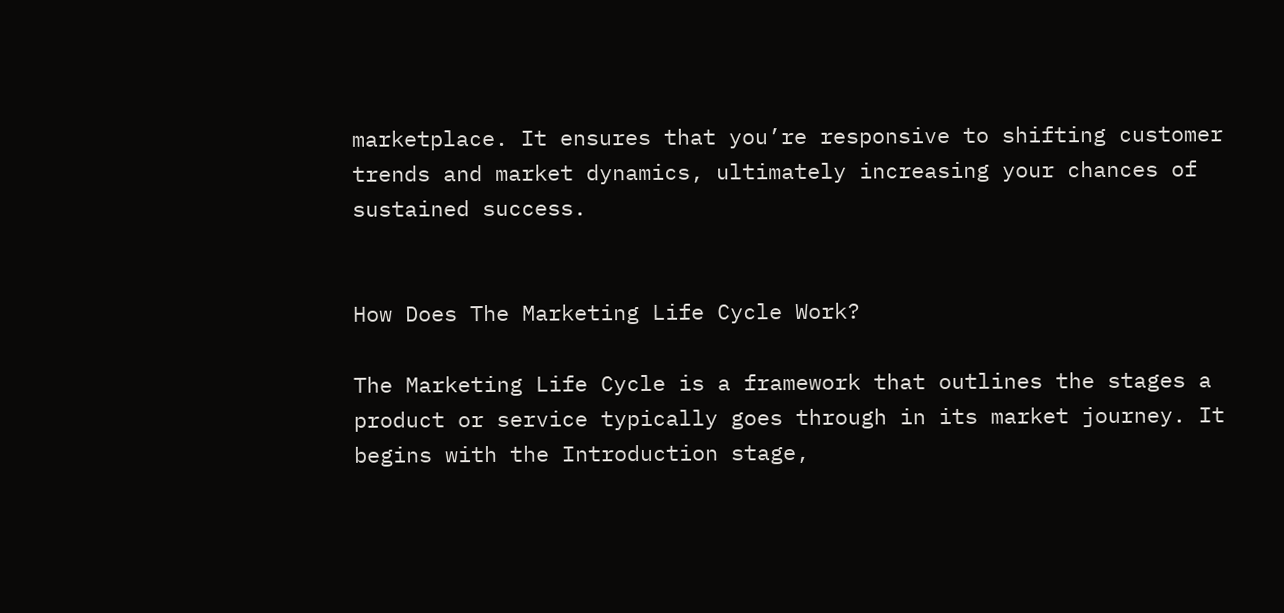marketplace. It ensures that you’re responsive to shifting customer trends and market dynamics, ultimately increasing your chances of sustained success.


How Does The Marketing Life Cycle Work?

The Marketing Life Cycle is a framework that outlines the stages a product or service typically goes through in its market journey. It begins with the Introduction stage,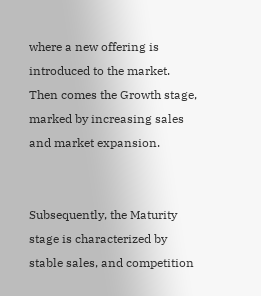where a new offering is introduced to the market. Then comes the Growth stage, marked by increasing sales and market expansion.


Subsequently, the Maturity stage is characterized by stable sales, and competition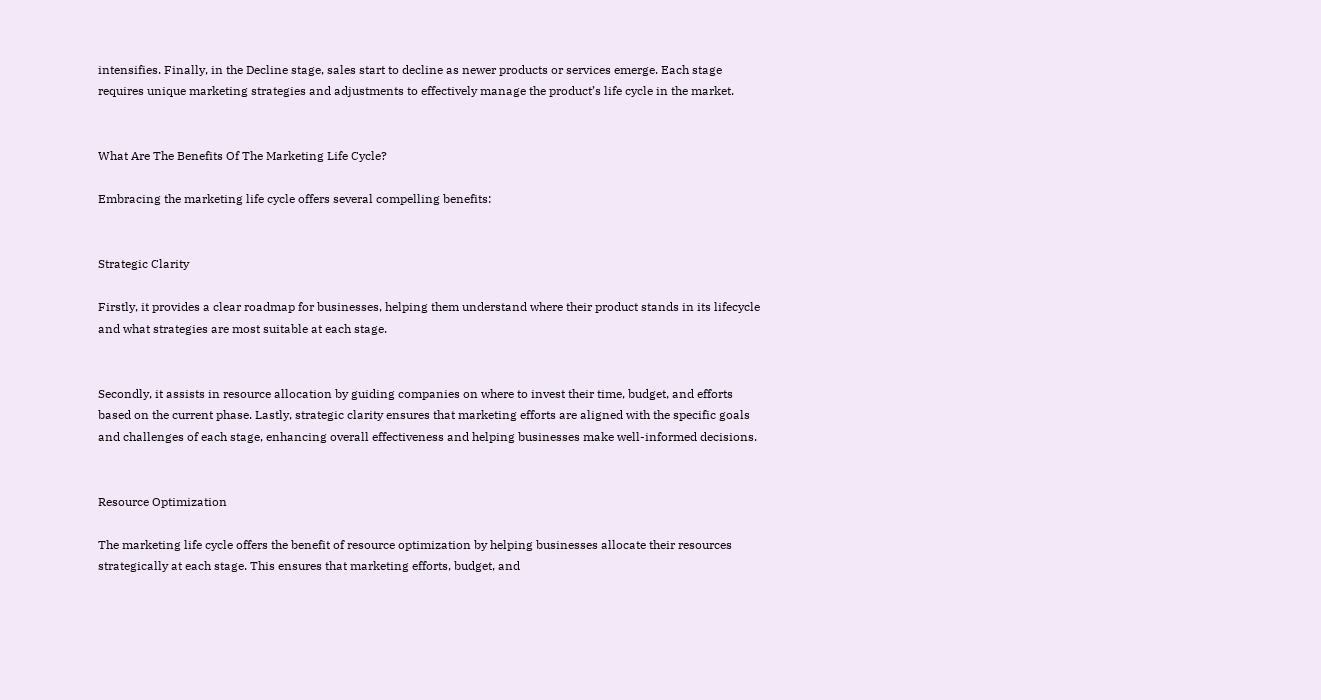intensifies. Finally, in the Decline stage, sales start to decline as newer products or services emerge. Each stage requires unique marketing strategies and adjustments to effectively manage the product’s life cycle in the market.


What Are The Benefits Of The Marketing Life Cycle?

Embracing the marketing life cycle offers several compelling benefits:


Strategic Clarity

Firstly, it provides a clear roadmap for businesses, helping them understand where their product stands in its lifecycle and what strategies are most suitable at each stage.


Secondly, it assists in resource allocation by guiding companies on where to invest their time, budget, and efforts based on the current phase. Lastly, strategic clarity ensures that marketing efforts are aligned with the specific goals and challenges of each stage, enhancing overall effectiveness and helping businesses make well-informed decisions.


Resource Optimization

The marketing life cycle offers the benefit of resource optimization by helping businesses allocate their resources strategically at each stage. This ensures that marketing efforts, budget, and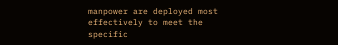manpower are deployed most effectively to meet the specific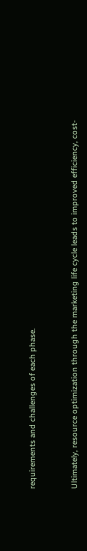requirements and challenges of each phase.


Ultimately, resource optimization through the marketing life cycle leads to improved efficiency, cost-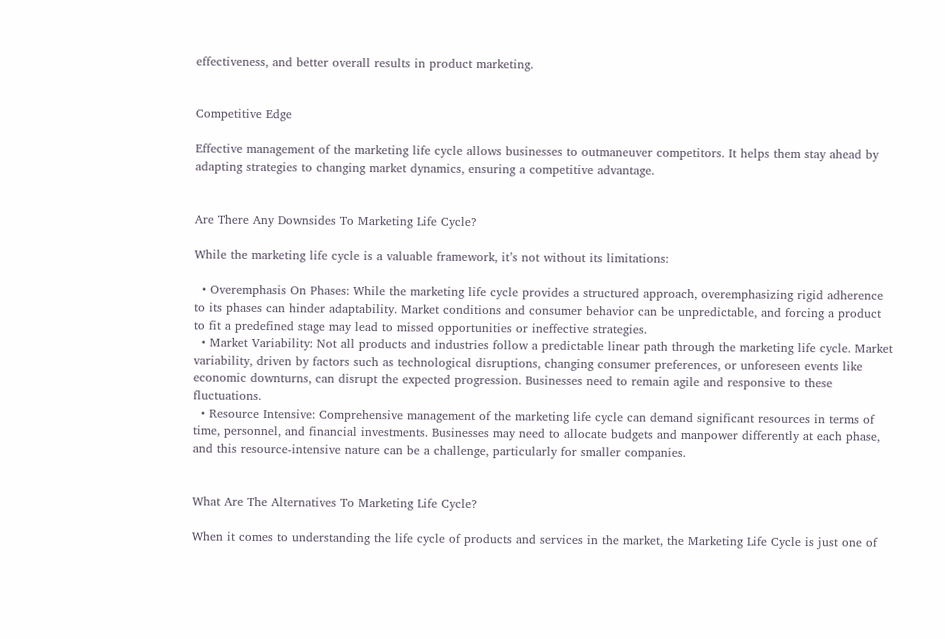effectiveness, and better overall results in product marketing.


Competitive Edge

Effective management of the marketing life cycle allows businesses to outmaneuver competitors. It helps them stay ahead by adapting strategies to changing market dynamics, ensuring a competitive advantage.


Are There Any Downsides To Marketing Life Cycle?

While the marketing life cycle is a valuable framework, it’s not without its limitations:

  • Overemphasis On Phases: While the marketing life cycle provides a structured approach, overemphasizing rigid adherence to its phases can hinder adaptability. Market conditions and consumer behavior can be unpredictable, and forcing a product to fit a predefined stage may lead to missed opportunities or ineffective strategies.
  • Market Variability: Not all products and industries follow a predictable linear path through the marketing life cycle. Market variability, driven by factors such as technological disruptions, changing consumer preferences, or unforeseen events like economic downturns, can disrupt the expected progression. Businesses need to remain agile and responsive to these fluctuations.
  • Resource Intensive: Comprehensive management of the marketing life cycle can demand significant resources in terms of time, personnel, and financial investments. Businesses may need to allocate budgets and manpower differently at each phase, and this resource-intensive nature can be a challenge, particularly for smaller companies.


What Are The Alternatives To Marketing Life Cycle?

When it comes to understanding the life cycle of products and services in the market, the Marketing Life Cycle is just one of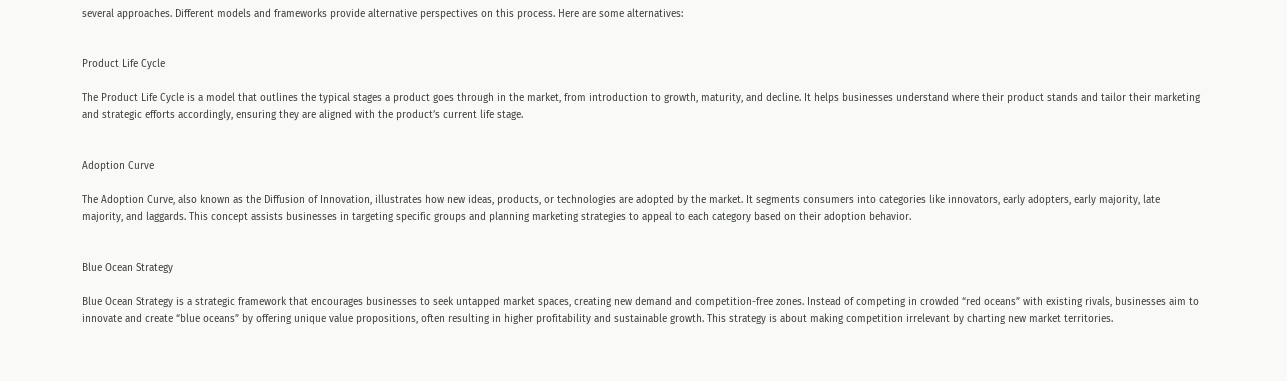several approaches. Different models and frameworks provide alternative perspectives on this process. Here are some alternatives:


Product Life Cycle

The Product Life Cycle is a model that outlines the typical stages a product goes through in the market, from introduction to growth, maturity, and decline. It helps businesses understand where their product stands and tailor their marketing and strategic efforts accordingly, ensuring they are aligned with the product’s current life stage.


Adoption Curve

The Adoption Curve, also known as the Diffusion of Innovation, illustrates how new ideas, products, or technologies are adopted by the market. It segments consumers into categories like innovators, early adopters, early majority, late majority, and laggards. This concept assists businesses in targeting specific groups and planning marketing strategies to appeal to each category based on their adoption behavior.


Blue Ocean Strategy

Blue Ocean Strategy is a strategic framework that encourages businesses to seek untapped market spaces, creating new demand and competition-free zones. Instead of competing in crowded “red oceans” with existing rivals, businesses aim to innovate and create “blue oceans” by offering unique value propositions, often resulting in higher profitability and sustainable growth. This strategy is about making competition irrelevant by charting new market territories.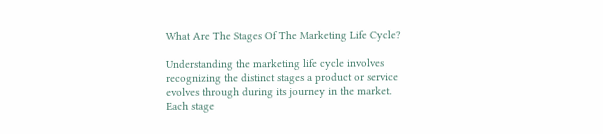What Are The Stages Of The Marketing Life Cycle?

Understanding the marketing life cycle involves recognizing the distinct stages a product or service evolves through during its journey in the market. Each stage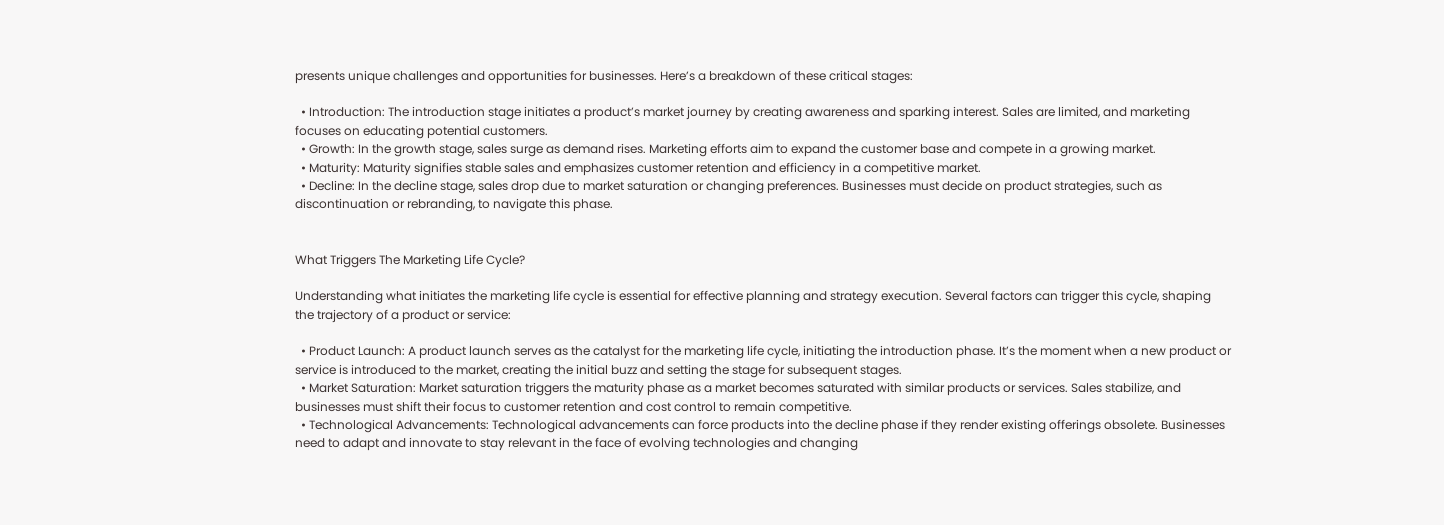presents unique challenges and opportunities for businesses. Here’s a breakdown of these critical stages:

  • Introduction: The introduction stage initiates a product’s market journey by creating awareness and sparking interest. Sales are limited, and marketing focuses on educating potential customers.
  • Growth: In the growth stage, sales surge as demand rises. Marketing efforts aim to expand the customer base and compete in a growing market.
  • Maturity: Maturity signifies stable sales and emphasizes customer retention and efficiency in a competitive market.
  • Decline: In the decline stage, sales drop due to market saturation or changing preferences. Businesses must decide on product strategies, such as discontinuation or rebranding, to navigate this phase.


What Triggers The Marketing Life Cycle?

Understanding what initiates the marketing life cycle is essential for effective planning and strategy execution. Several factors can trigger this cycle, shaping the trajectory of a product or service:

  • Product Launch: A product launch serves as the catalyst for the marketing life cycle, initiating the introduction phase. It’s the moment when a new product or service is introduced to the market, creating the initial buzz and setting the stage for subsequent stages.
  • Market Saturation: Market saturation triggers the maturity phase as a market becomes saturated with similar products or services. Sales stabilize, and businesses must shift their focus to customer retention and cost control to remain competitive.
  • Technological Advancements: Technological advancements can force products into the decline phase if they render existing offerings obsolete. Businesses need to adapt and innovate to stay relevant in the face of evolving technologies and changing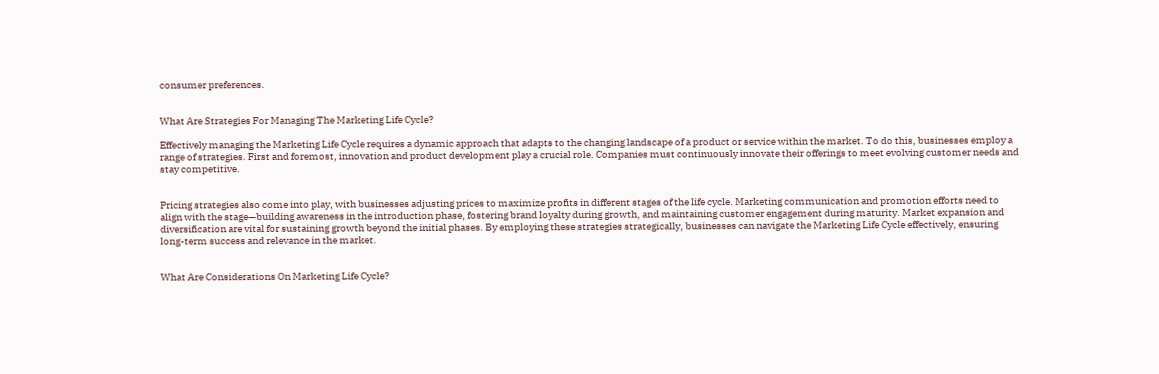consumer preferences.


What Are Strategies For Managing The Marketing Life Cycle?

Effectively managing the Marketing Life Cycle requires a dynamic approach that adapts to the changing landscape of a product or service within the market. To do this, businesses employ a range of strategies. First and foremost, innovation and product development play a crucial role. Companies must continuously innovate their offerings to meet evolving customer needs and stay competitive.


Pricing strategies also come into play, with businesses adjusting prices to maximize profits in different stages of the life cycle. Marketing communication and promotion efforts need to align with the stage—building awareness in the introduction phase, fostering brand loyalty during growth, and maintaining customer engagement during maturity. Market expansion and diversification are vital for sustaining growth beyond the initial phases. By employing these strategies strategically, businesses can navigate the Marketing Life Cycle effectively, ensuring long-term success and relevance in the market.


What Are Considerations On Marketing Life Cycle?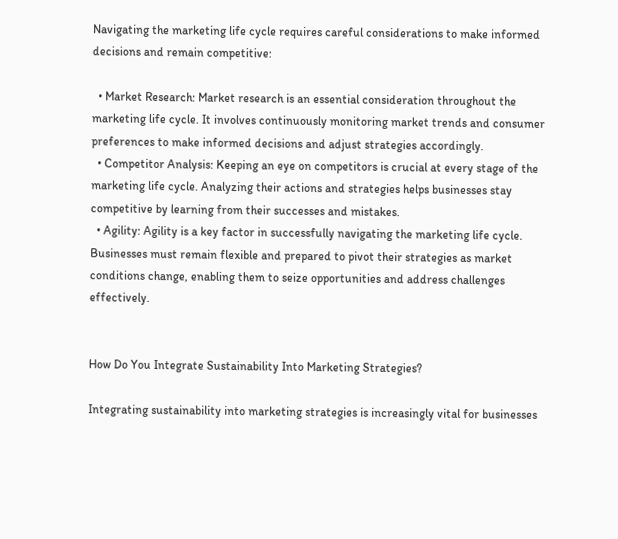Navigating the marketing life cycle requires careful considerations to make informed decisions and remain competitive:

  • Market Research: Market research is an essential consideration throughout the marketing life cycle. It involves continuously monitoring market trends and consumer preferences to make informed decisions and adjust strategies accordingly.
  • Competitor Analysis: Keeping an eye on competitors is crucial at every stage of the marketing life cycle. Analyzing their actions and strategies helps businesses stay competitive by learning from their successes and mistakes.
  • Agility: Agility is a key factor in successfully navigating the marketing life cycle. Businesses must remain flexible and prepared to pivot their strategies as market conditions change, enabling them to seize opportunities and address challenges effectively.


How Do You Integrate Sustainability Into Marketing Strategies?

Integrating sustainability into marketing strategies is increasingly vital for businesses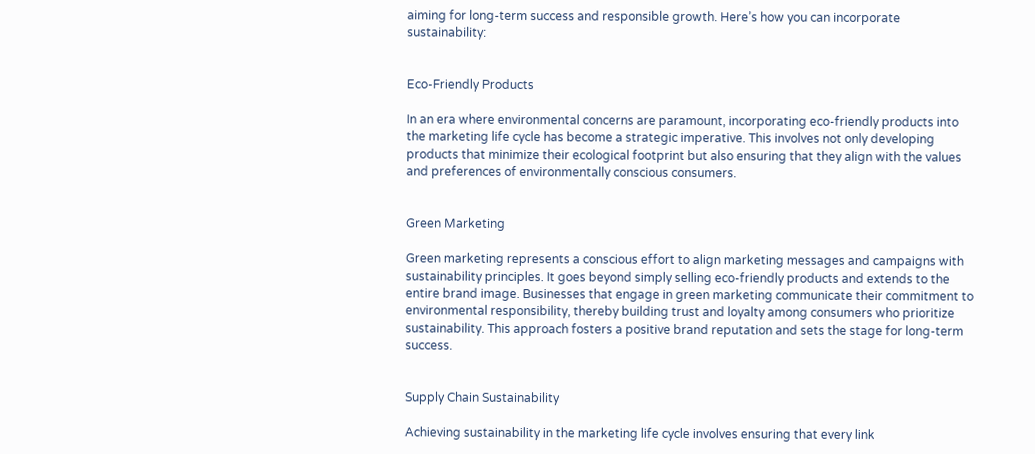aiming for long-term success and responsible growth. Here’s how you can incorporate sustainability:


Eco-Friendly Products

In an era where environmental concerns are paramount, incorporating eco-friendly products into the marketing life cycle has become a strategic imperative. This involves not only developing products that minimize their ecological footprint but also ensuring that they align with the values and preferences of environmentally conscious consumers.


Green Marketing

Green marketing represents a conscious effort to align marketing messages and campaigns with sustainability principles. It goes beyond simply selling eco-friendly products and extends to the entire brand image. Businesses that engage in green marketing communicate their commitment to environmental responsibility, thereby building trust and loyalty among consumers who prioritize sustainability. This approach fosters a positive brand reputation and sets the stage for long-term success.


Supply Chain Sustainability

Achieving sustainability in the marketing life cycle involves ensuring that every link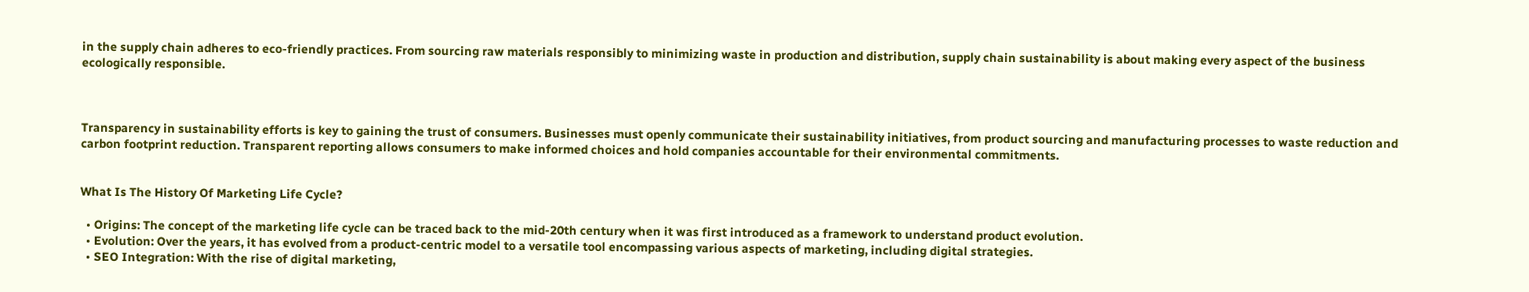in the supply chain adheres to eco-friendly practices. From sourcing raw materials responsibly to minimizing waste in production and distribution, supply chain sustainability is about making every aspect of the business ecologically responsible.



Transparency in sustainability efforts is key to gaining the trust of consumers. Businesses must openly communicate their sustainability initiatives, from product sourcing and manufacturing processes to waste reduction and carbon footprint reduction. Transparent reporting allows consumers to make informed choices and hold companies accountable for their environmental commitments.


What Is The History Of Marketing Life Cycle?

  • Origins: The concept of the marketing life cycle can be traced back to the mid-20th century when it was first introduced as a framework to understand product evolution.
  • Evolution: Over the years, it has evolved from a product-centric model to a versatile tool encompassing various aspects of marketing, including digital strategies.
  • SEO Integration: With the rise of digital marketing,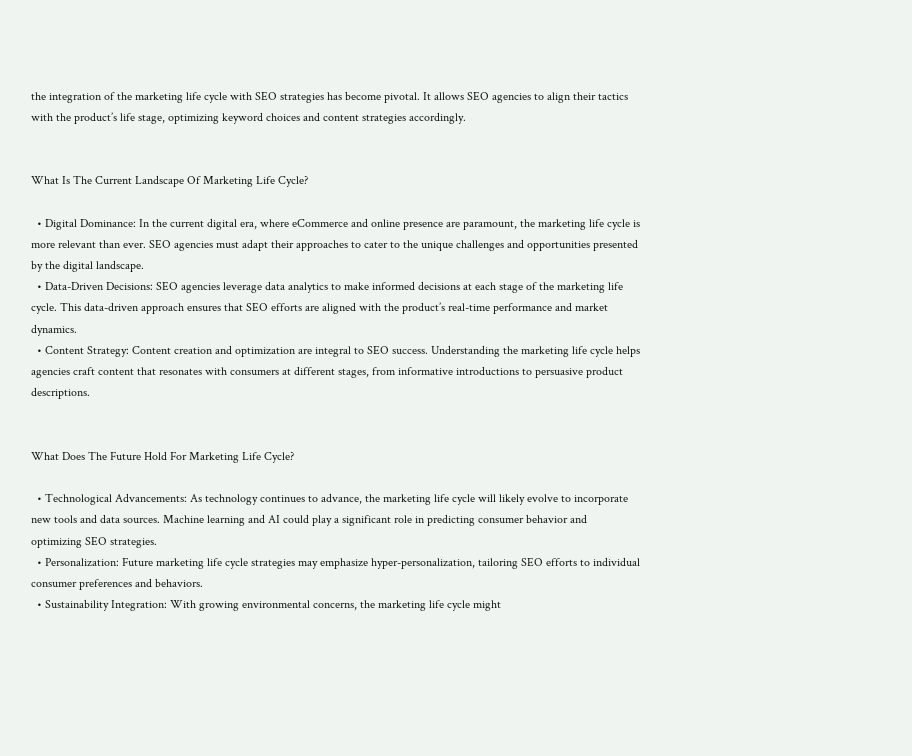the integration of the marketing life cycle with SEO strategies has become pivotal. It allows SEO agencies to align their tactics with the product’s life stage, optimizing keyword choices and content strategies accordingly.


What Is The Current Landscape Of Marketing Life Cycle?

  • Digital Dominance: In the current digital era, where eCommerce and online presence are paramount, the marketing life cycle is more relevant than ever. SEO agencies must adapt their approaches to cater to the unique challenges and opportunities presented by the digital landscape.
  • Data-Driven Decisions: SEO agencies leverage data analytics to make informed decisions at each stage of the marketing life cycle. This data-driven approach ensures that SEO efforts are aligned with the product’s real-time performance and market dynamics.
  • Content Strategy: Content creation and optimization are integral to SEO success. Understanding the marketing life cycle helps agencies craft content that resonates with consumers at different stages, from informative introductions to persuasive product descriptions.


What Does The Future Hold For Marketing Life Cycle?

  • Technological Advancements: As technology continues to advance, the marketing life cycle will likely evolve to incorporate new tools and data sources. Machine learning and AI could play a significant role in predicting consumer behavior and optimizing SEO strategies.
  • Personalization: Future marketing life cycle strategies may emphasize hyper-personalization, tailoring SEO efforts to individual consumer preferences and behaviors.
  • Sustainability Integration: With growing environmental concerns, the marketing life cycle might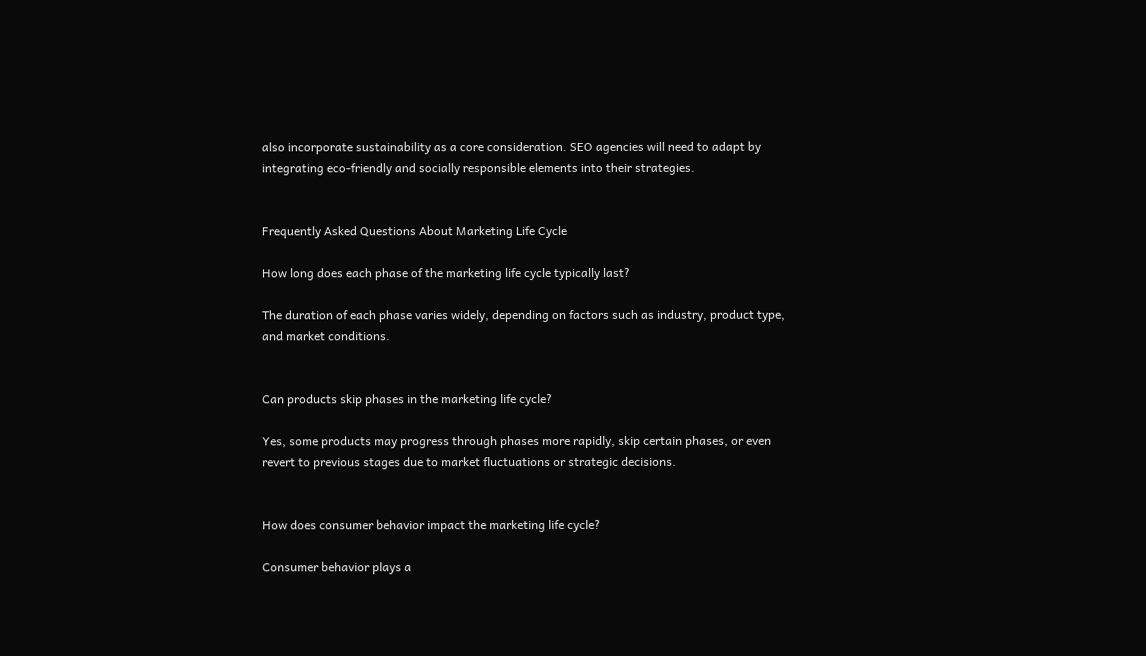also incorporate sustainability as a core consideration. SEO agencies will need to adapt by integrating eco-friendly and socially responsible elements into their strategies.


Frequently Asked Questions About Marketing Life Cycle

How long does each phase of the marketing life cycle typically last?

The duration of each phase varies widely, depending on factors such as industry, product type, and market conditions.


Can products skip phases in the marketing life cycle?

Yes, some products may progress through phases more rapidly, skip certain phases, or even revert to previous stages due to market fluctuations or strategic decisions.


How does consumer behavior impact the marketing life cycle?

Consumer behavior plays a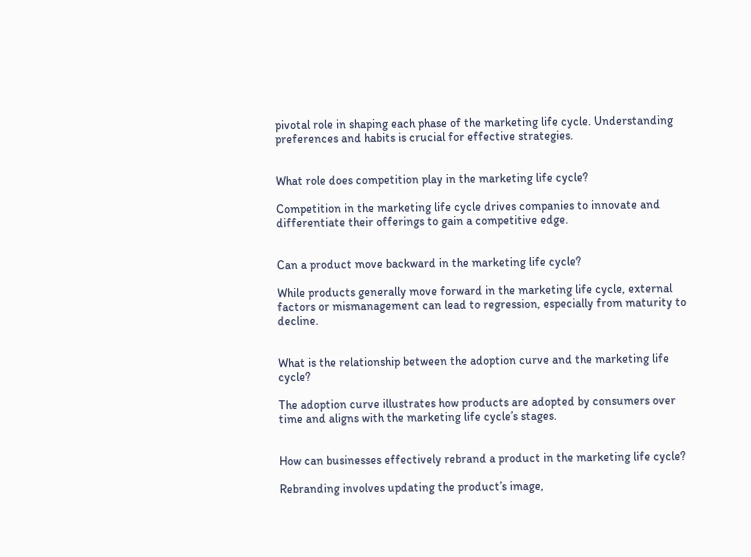pivotal role in shaping each phase of the marketing life cycle. Understanding preferences and habits is crucial for effective strategies.


What role does competition play in the marketing life cycle?

Competition in the marketing life cycle drives companies to innovate and differentiate their offerings to gain a competitive edge.


Can a product move backward in the marketing life cycle?

While products generally move forward in the marketing life cycle, external factors or mismanagement can lead to regression, especially from maturity to decline.


What is the relationship between the adoption curve and the marketing life cycle?

The adoption curve illustrates how products are adopted by consumers over time and aligns with the marketing life cycle’s stages.


How can businesses effectively rebrand a product in the marketing life cycle?

Rebranding involves updating the product’s image,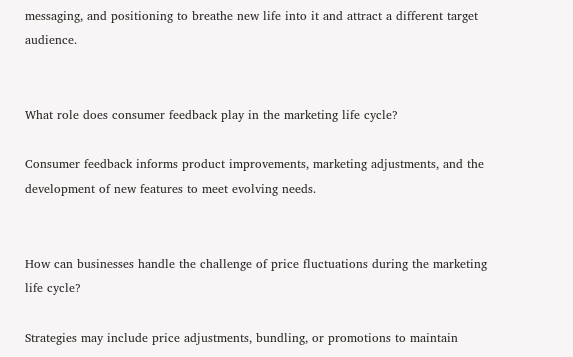messaging, and positioning to breathe new life into it and attract a different target audience.


What role does consumer feedback play in the marketing life cycle?

Consumer feedback informs product improvements, marketing adjustments, and the development of new features to meet evolving needs.


How can businesses handle the challenge of price fluctuations during the marketing life cycle?

Strategies may include price adjustments, bundling, or promotions to maintain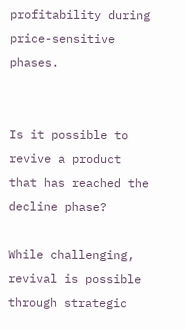profitability during price-sensitive phases.


Is it possible to revive a product that has reached the decline phase?

While challenging, revival is possible through strategic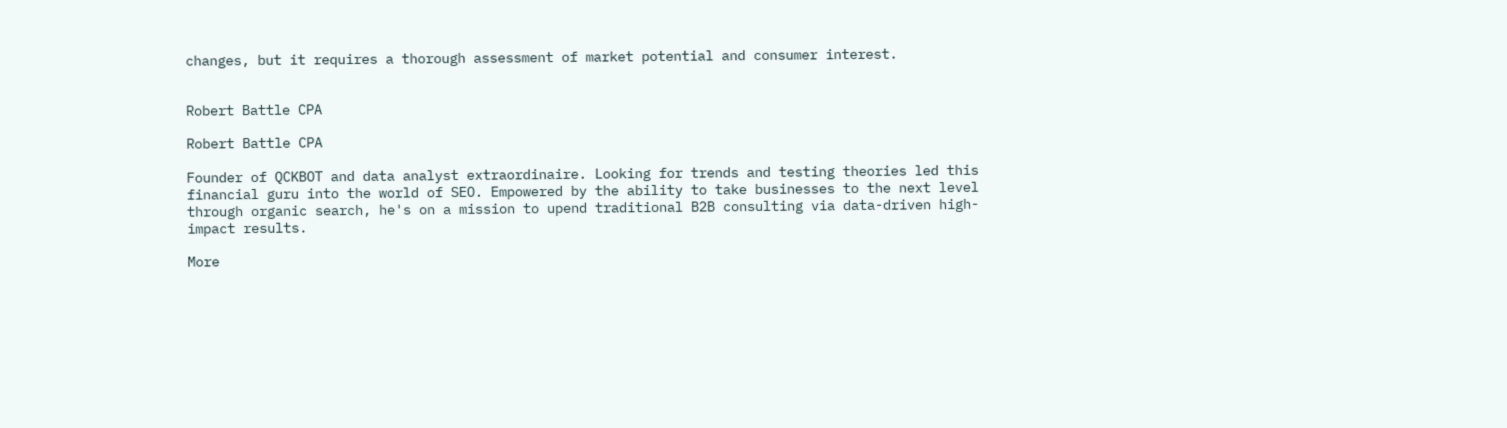changes, but it requires a thorough assessment of market potential and consumer interest.


Robert Battle CPA

Robert Battle CPA

Founder of QCKBOT and data analyst extraordinaire. Looking for trends and testing theories led this financial guru into the world of SEO. Empowered by the ability to take businesses to the next level through organic search, he's on a mission to upend traditional B2B consulting via data-driven high-impact results.

More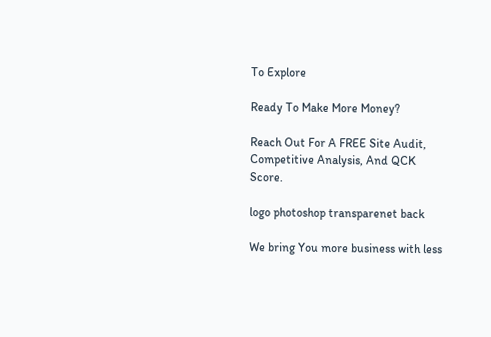To Explore

Ready To Make More Money?

Reach Out For A FREE Site Audit, Competitive Analysis, And QCK Score.

logo photoshop transparenet back

We bring You more business with less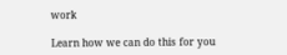work

Learn how we can do this for you